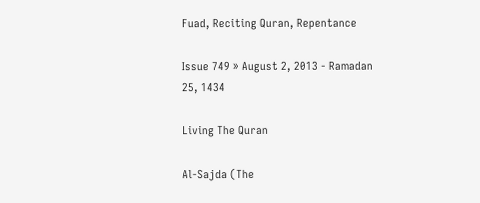Fuad, Reciting Quran, Repentance

Issue 749 » August 2, 2013 - Ramadan 25, 1434

Living The Quran

Al-Sajda (The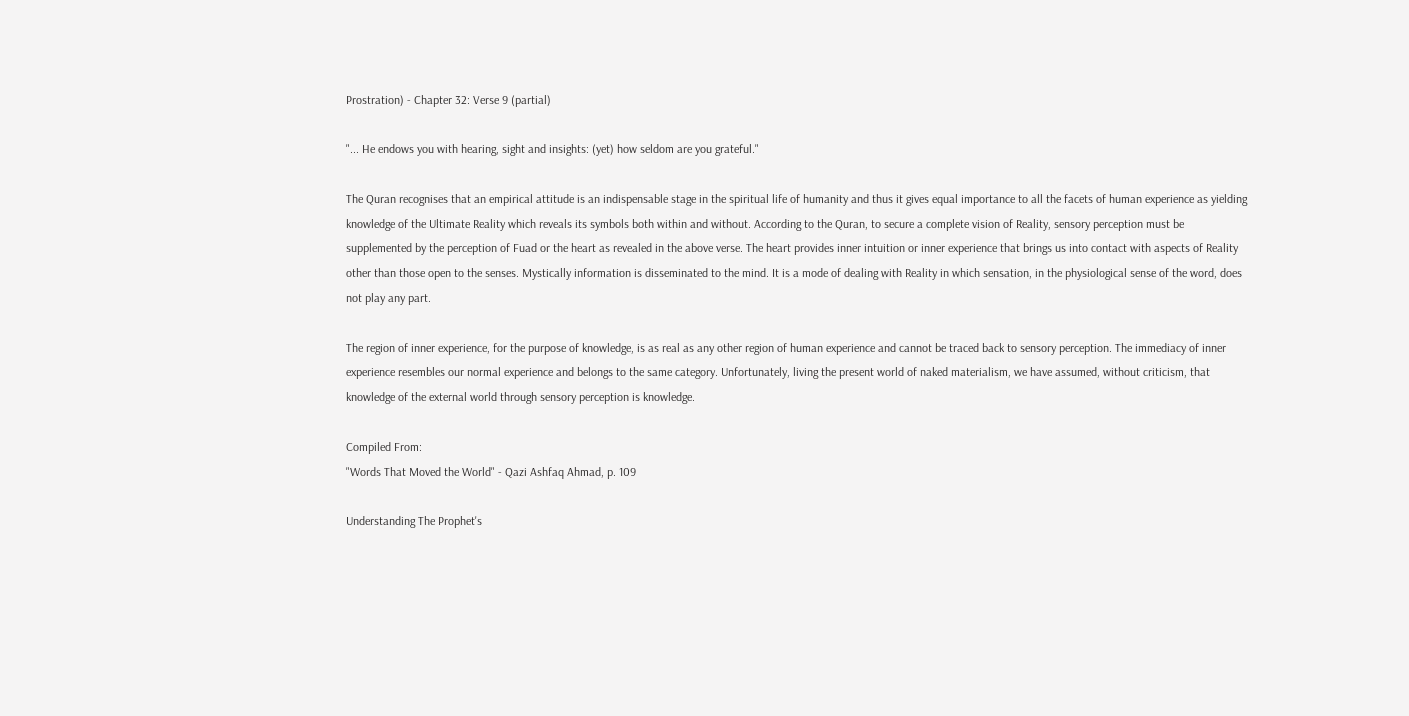Prostration) - Chapter 32: Verse 9 (partial)

"... He endows you with hearing, sight and insights: (yet) how seldom are you grateful."

The Quran recognises that an empirical attitude is an indispensable stage in the spiritual life of humanity and thus it gives equal importance to all the facets of human experience as yielding knowledge of the Ultimate Reality which reveals its symbols both within and without. According to the Quran, to secure a complete vision of Reality, sensory perception must be supplemented by the perception of Fuad or the heart as revealed in the above verse. The heart provides inner intuition or inner experience that brings us into contact with aspects of Reality other than those open to the senses. Mystically information is disseminated to the mind. It is a mode of dealing with Reality in which sensation, in the physiological sense of the word, does not play any part.

The region of inner experience, for the purpose of knowledge, is as real as any other region of human experience and cannot be traced back to sensory perception. The immediacy of inner experience resembles our normal experience and belongs to the same category. Unfortunately, living the present world of naked materialism, we have assumed, without criticism, that knowledge of the external world through sensory perception is knowledge.

Compiled From:
"Words That Moved the World" - Qazi Ashfaq Ahmad, p. 109

Understanding The Prophet's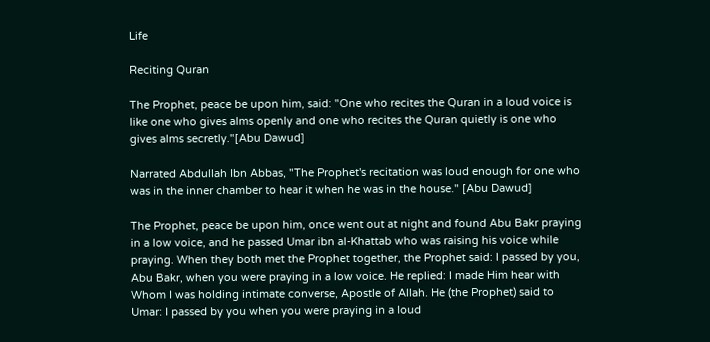Life

Reciting Quran

The Prophet, peace be upon him, said: "One who recites the Quran in a loud voice is like one who gives alms openly and one who recites the Quran quietly is one who gives alms secretly."[Abu Dawud]

Narrated Abdullah Ibn Abbas, "The Prophet's recitation was loud enough for one who was in the inner chamber to hear it when he was in the house." [Abu Dawud]

The Prophet, peace be upon him, once went out at night and found Abu Bakr praying in a low voice, and he passed Umar ibn al-Khattab who was raising his voice while praying. When they both met the Prophet together, the Prophet said: I passed by you, Abu Bakr, when you were praying in a low voice. He replied: I made Him hear with Whom I was holding intimate converse, Apostle of Allah. He (the Prophet) said to Umar: I passed by you when you were praying in a loud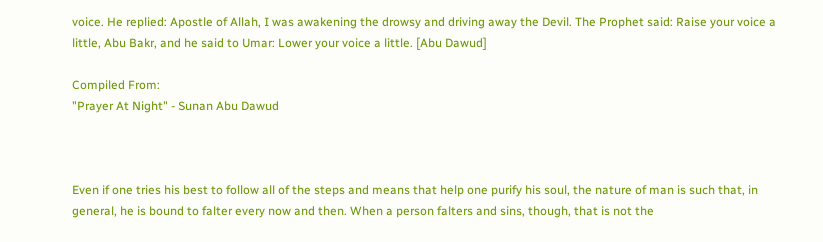voice. He replied: Apostle of Allah, I was awakening the drowsy and driving away the Devil. The Prophet said: Raise your voice a little, Abu Bakr, and he said to Umar: Lower your voice a little. [Abu Dawud]

Compiled From:
"Prayer At Night" - Sunan Abu Dawud



Even if one tries his best to follow all of the steps and means that help one purify his soul, the nature of man is such that, in general, he is bound to falter every now and then. When a person falters and sins, though, that is not the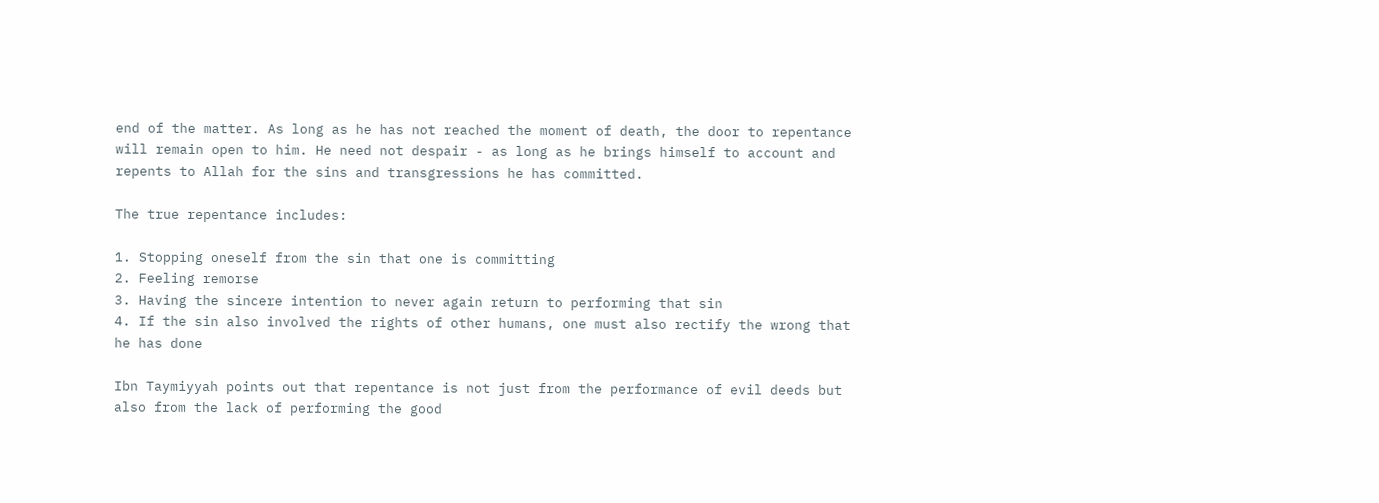end of the matter. As long as he has not reached the moment of death, the door to repentance will remain open to him. He need not despair - as long as he brings himself to account and repents to Allah for the sins and transgressions he has committed.

The true repentance includes:

1. Stopping oneself from the sin that one is committing
2. Feeling remorse
3. Having the sincere intention to never again return to performing that sin
4. If the sin also involved the rights of other humans, one must also rectify the wrong that he has done

Ibn Taymiyyah points out that repentance is not just from the performance of evil deeds but also from the lack of performing the good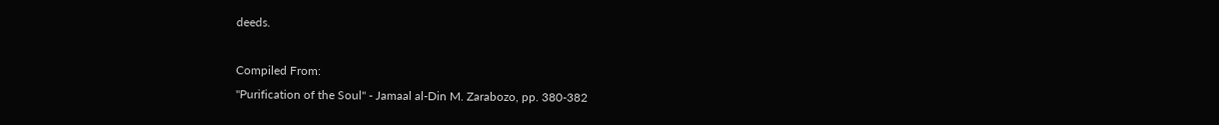deeds.

Compiled From:
"Purification of the Soul" - Jamaal al-Din M. Zarabozo, pp. 380-382